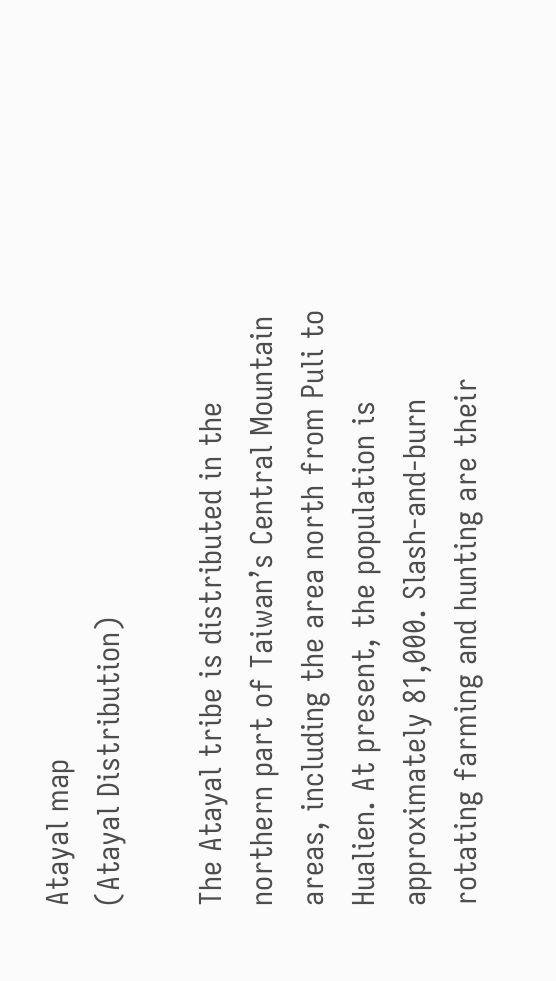Atayal map
(Atayal Distribution)

The Atayal tribe is distributed in the northern part of Taiwan’s Central Mountain areas, including the area north from Puli to Hualien. At present, the population is approximately 81,000. Slash-and-burn rotating farming and hunting are their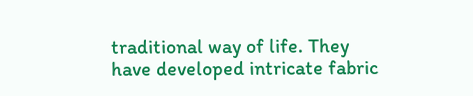traditional way of life. They have developed intricate fabric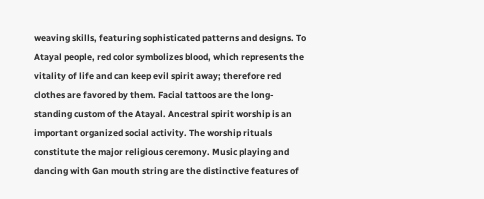weaving skills, featuring sophisticated patterns and designs. To Atayal people, red color symbolizes blood, which represents the vitality of life and can keep evil spirit away; therefore red clothes are favored by them. Facial tattoos are the long-standing custom of the Atayal. Ancestral spirit worship is an important organized social activity. The worship rituals constitute the major religious ceremony. Music playing and dancing with Gan mouth string are the distinctive features of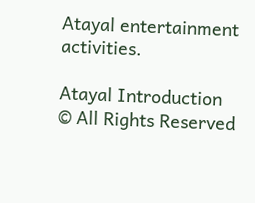Atayal entertainment activities.

Atayal Introduction
© All Rights Reserved